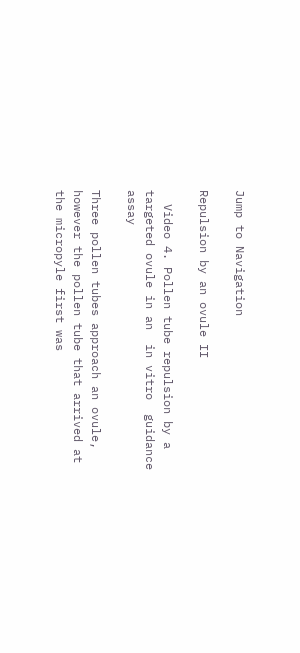Jump to Navigation

Repulsion by an ovule II

  Video 4. Pollen tube repulsion by a targeted ovule in an  in vitro  guidance assay

Three pollen tubes approach an ovule, however the pollen tube that arrived at the micropyle first was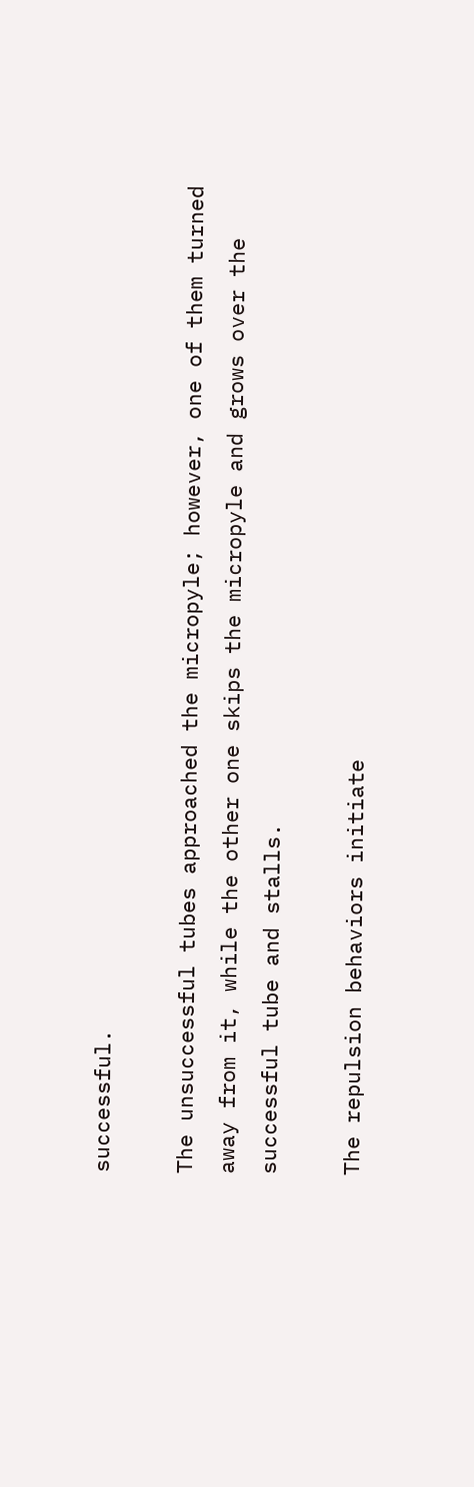successful.

The unsuccessful tubes approached the micropyle; however, one of them turned away from it, while the other one skips the micropyle and grows over the successful tube and stalls.

The repulsion behaviors initiate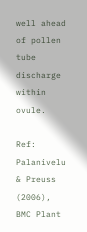well ahead of pollen tube discharge within ovule.

Ref:  Palanivelu & Preuss (2006), BMC Plant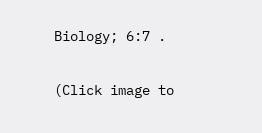Biology; 6:7 .

(Click image to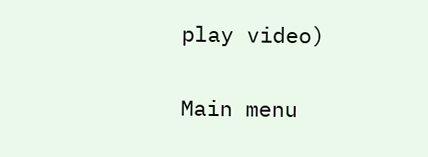play video)

Main menu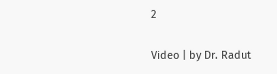2

Video | by Dr. Radut